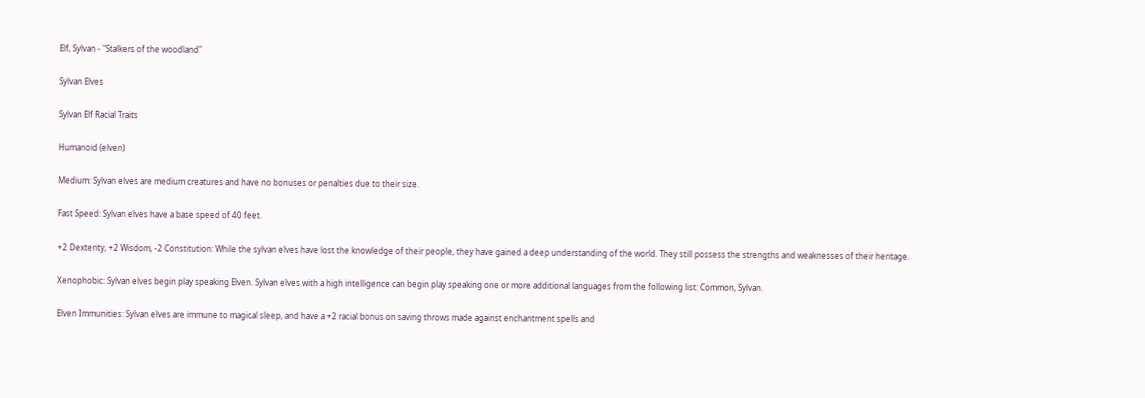Elf, Sylvan - "Stalkers of the woodland"

Sylvan Elves

Sylvan Elf Racial Traits

Humanoid (elven)

Medium: Sylvan elves are medium creatures and have no bonuses or penalties due to their size.

Fast Speed: Sylvan elves have a base speed of 40 feet.

+2 Dexterity, +2 Wisdom, -2 Constitution: While the sylvan elves have lost the knowledge of their people, they have gained a deep understanding of the world. They still possess the strengths and weaknesses of their heritage.

Xenophobic: Sylvan elves begin play speaking Elven. Sylvan elves with a high intelligence can begin play speaking one or more additional languages from the following list: Common, Sylvan.

Elven Immunities: Sylvan elves are immune to magical sleep, and have a +2 racial bonus on saving throws made against enchantment spells and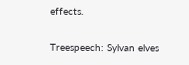effects.

Treespeech: Sylvan elves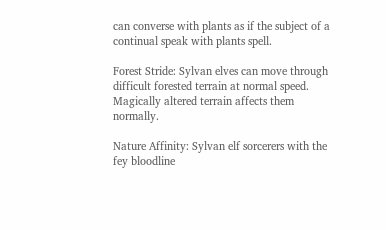can converse with plants as if the subject of a continual speak with plants spell.

Forest Stride: Sylvan elves can move through difficult forested terrain at normal speed. Magically altered terrain affects them normally.

Nature Affinity: Sylvan elf sorcerers with the fey bloodline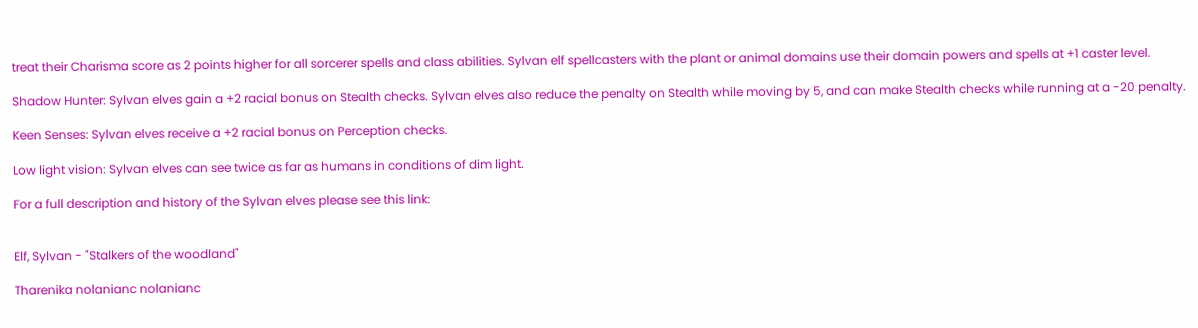treat their Charisma score as 2 points higher for all sorcerer spells and class abilities. Sylvan elf spellcasters with the plant or animal domains use their domain powers and spells at +1 caster level.

Shadow Hunter: Sylvan elves gain a +2 racial bonus on Stealth checks. Sylvan elves also reduce the penalty on Stealth while moving by 5, and can make Stealth checks while running at a -20 penalty.

Keen Senses: Sylvan elves receive a +2 racial bonus on Perception checks.

Low light vision: Sylvan elves can see twice as far as humans in conditions of dim light.

For a full description and history of the Sylvan elves please see this link:


Elf, Sylvan - "Stalkers of the woodland"

Tharenika nolanianc nolanianc